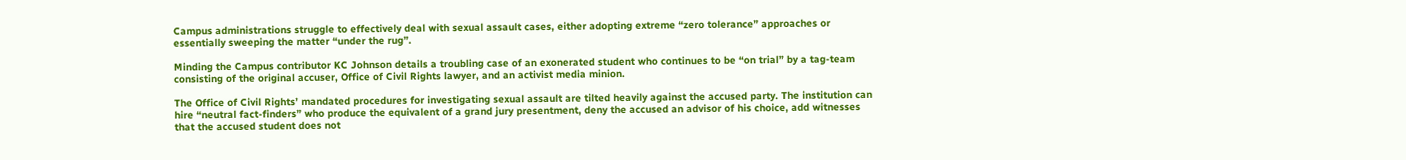Campus administrations struggle to effectively deal with sexual assault cases, either adopting extreme “zero tolerance” approaches or essentially sweeping the matter “under the rug”.

Minding the Campus contributor KC Johnson details a troubling case of an exonerated student who continues to be “on trial” by a tag-team consisting of the original accuser, Office of Civil Rights lawyer, and an activist media minion.

The Office of Civil Rights’ mandated procedures for investigating sexual assault are tilted heavily against the accused party. The institution can hire “neutral fact-finders” who produce the equivalent of a grand jury presentment, deny the accused an advisor of his choice, add witnesses that the accused student does not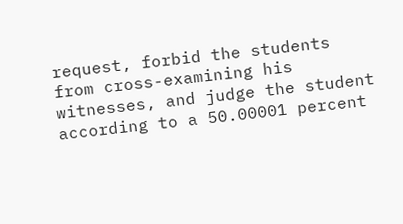request, forbid the students from cross-examining his witnesses, and judge the student according to a 50.00001 percent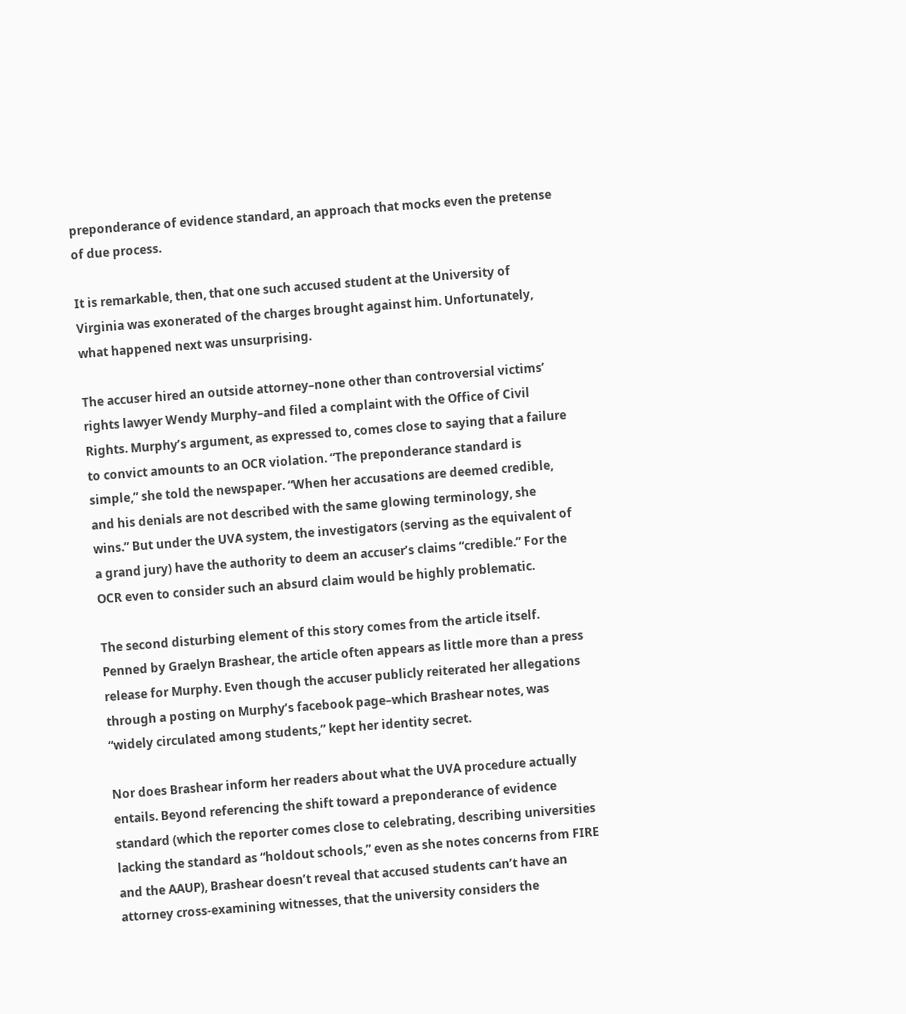preponderance of evidence standard, an approach that mocks even the pretense of due process.

It is remarkable, then, that one such accused student at the University of Virginia was exonerated of the charges brought against him. Unfortunately, what happened next was unsurprising.

The accuser hired an outside attorney–none other than controversial victims’ rights lawyer Wendy Murphy–and filed a complaint with the Office of Civil Rights. Murphy’s argument, as expressed to, comes close to saying that a failure to convict amounts to an OCR violation. “The preponderance standard is simple,” she told the newspaper. “When her accusations are deemed credible, and his denials are not described with the same glowing terminology, she wins.” But under the UVA system, the investigators (serving as the equivalent of a grand jury) have the authority to deem an accuser’s claims “credible.” For the OCR even to consider such an absurd claim would be highly problematic.

The second disturbing element of this story comes from the article itself. Penned by Graelyn Brashear, the article often appears as little more than a press release for Murphy. Even though the accuser publicly reiterated her allegations through a posting on Murphy’s facebook page–which Brashear notes, was “widely circulated among students,” kept her identity secret.

Nor does Brashear inform her readers about what the UVA procedure actually entails. Beyond referencing the shift toward a preponderance of evidence standard (which the reporter comes close to celebrating, describing universities lacking the standard as “holdout schools,” even as she notes concerns from FIRE and the AAUP), Brashear doesn’t reveal that accused students can’t have an attorney cross-examining witnesses, that the university considers the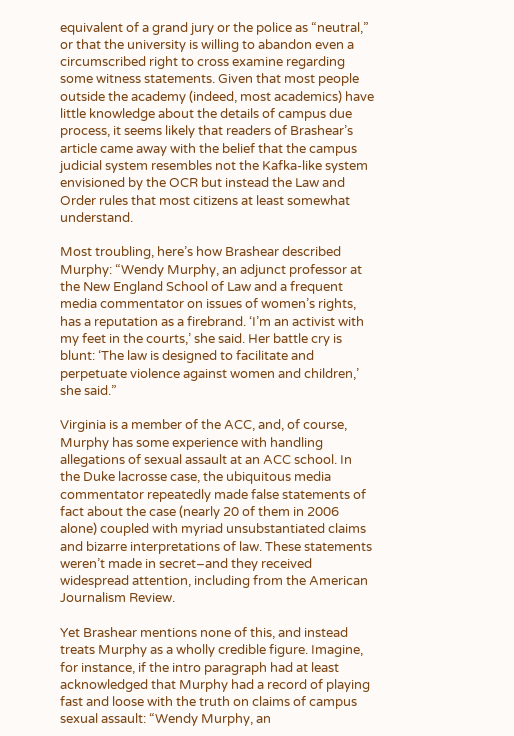equivalent of a grand jury or the police as “neutral,” or that the university is willing to abandon even a circumscribed right to cross examine regarding some witness statements. Given that most people outside the academy (indeed, most academics) have little knowledge about the details of campus due process, it seems likely that readers of Brashear’s article came away with the belief that the campus judicial system resembles not the Kafka-like system envisioned by the OCR but instead the Law and Order rules that most citizens at least somewhat understand.

Most troubling, here’s how Brashear described Murphy: “Wendy Murphy, an adjunct professor at the New England School of Law and a frequent media commentator on issues of women’s rights, has a reputation as a firebrand. ‘I’m an activist with my feet in the courts,’ she said. Her battle cry is blunt: ‘The law is designed to facilitate and perpetuate violence against women and children,’ she said.”

Virginia is a member of the ACC, and, of course, Murphy has some experience with handling allegations of sexual assault at an ACC school. In the Duke lacrosse case, the ubiquitous media commentator repeatedly made false statements of fact about the case (nearly 20 of them in 2006 alone) coupled with myriad unsubstantiated claims and bizarre interpretations of law. These statements weren’t made in secret–and they received widespread attention, including from the American Journalism Review.

Yet Brashear mentions none of this, and instead treats Murphy as a wholly credible figure. Imagine, for instance, if the intro paragraph had at least acknowledged that Murphy had a record of playing fast and loose with the truth on claims of campus sexual assault: “Wendy Murphy, an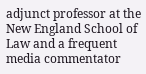adjunct professor at the New England School of Law and a frequent media commentator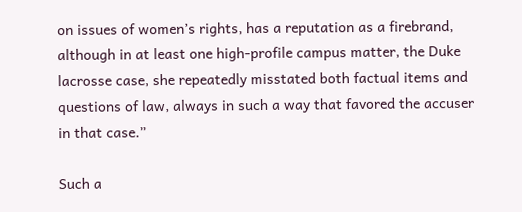on issues of women’s rights, has a reputation as a firebrand, although in at least one high-profile campus matter, the Duke lacrosse case, she repeatedly misstated both factual items and questions of law, always in such a way that favored the accuser in that case.”

Such a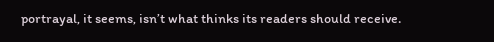portrayal, it seems, isn’t what thinks its readers should receive.